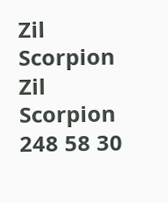Zil Scorpion
Zil Scorpion
248 58 30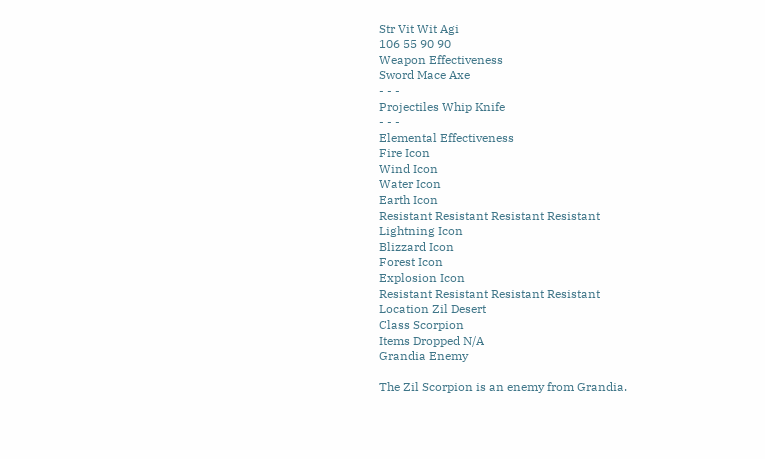Str Vit Wit Agi
106 55 90 90
Weapon Effectiveness
Sword Mace Axe
- - -
Projectiles Whip Knife
- - -
Elemental Effectiveness
Fire Icon
Wind Icon
Water Icon
Earth Icon
Resistant Resistant Resistant Resistant
Lightning Icon
Blizzard Icon
Forest Icon
Explosion Icon
Resistant Resistant Resistant Resistant
Location Zil Desert
Class Scorpion
Items Dropped N/A
Grandia Enemy

The Zil Scorpion is an enemy from Grandia.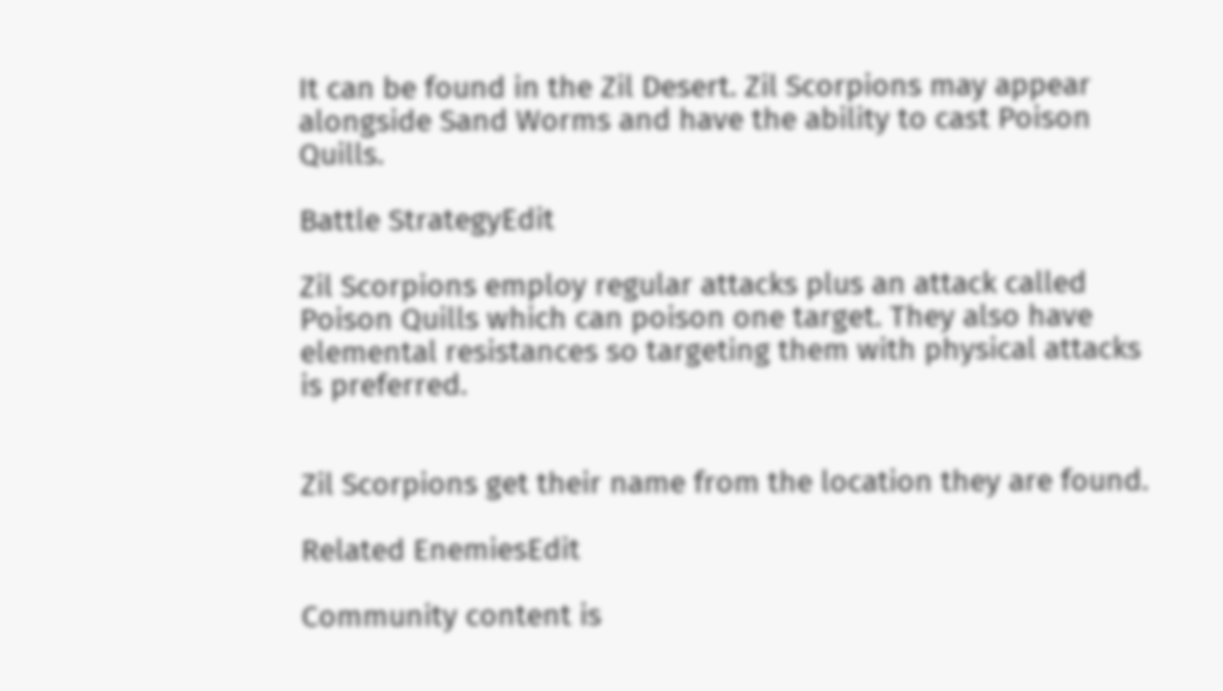It can be found in the Zil Desert. Zil Scorpions may appear alongside Sand Worms and have the ability to cast Poison Quills.

Battle StrategyEdit

Zil Scorpions employ regular attacks plus an attack called Poison Quills which can poison one target. They also have elemental resistances so targeting them with physical attacks is preferred.


Zil Scorpions get their name from the location they are found.

Related EnemiesEdit

Community content is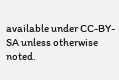available under CC-BY-SA unless otherwise noted.